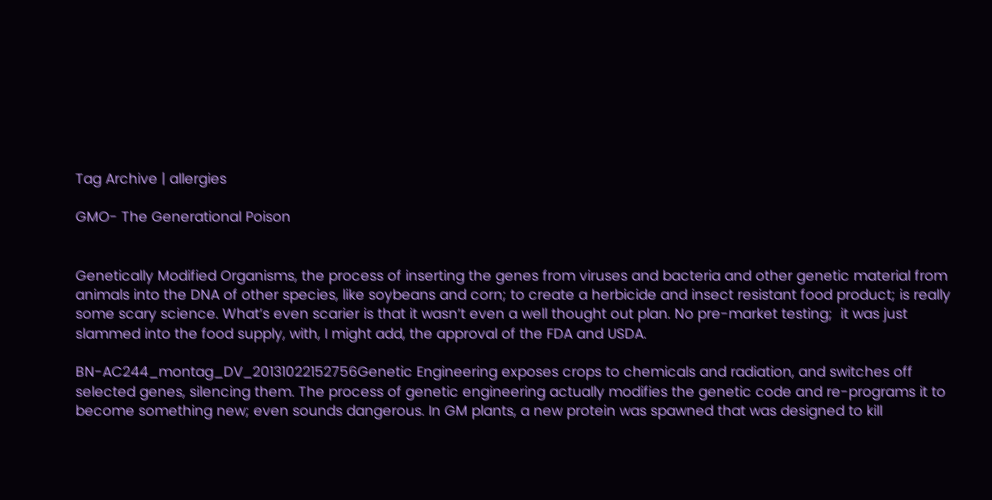Tag Archive | allergies

GMO- The Generational Poison


Genetically Modified Organisms, the process of inserting the genes from viruses and bacteria and other genetic material from animals into the DNA of other species, like soybeans and corn; to create a herbicide and insect resistant food product; is really some scary science. What’s even scarier is that it wasn’t even a well thought out plan. No pre-market testing;  it was just slammed into the food supply, with, I might add, the approval of the FDA and USDA.

BN-AC244_montag_DV_20131022152756Genetic Engineering exposes crops to chemicals and radiation, and switches off selected genes, silencing them. The process of genetic engineering actually modifies the genetic code and re-programs it to become something new; even sounds dangerous. In GM plants, a new protein was spawned that was designed to kill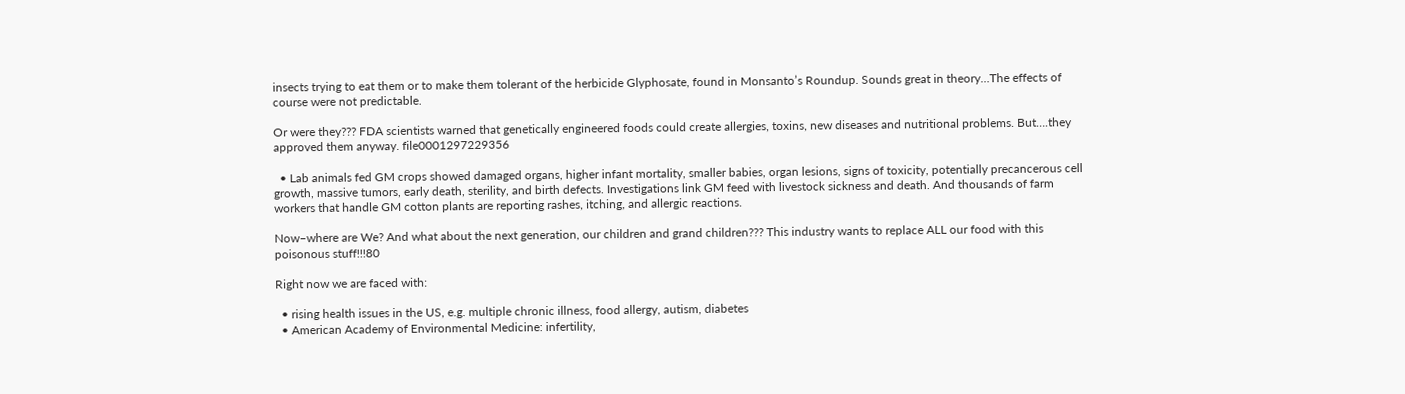insects trying to eat them or to make them tolerant of the herbicide Glyphosate, found in Monsanto’s Roundup. Sounds great in theory…The effects of course were not predictable.

Or were they??? FDA scientists warned that genetically engineered foods could create allergies, toxins, new diseases and nutritional problems. But….they approved them anyway. file0001297229356

  • Lab animals fed GM crops showed damaged organs, higher infant mortality, smaller babies, organ lesions, signs of toxicity, potentially precancerous cell growth, massive tumors, early death, sterility, and birth defects. Investigations link GM feed with livestock sickness and death. And thousands of farm workers that handle GM cotton plants are reporting rashes, itching, and allergic reactions.

Now–where are We? And what about the next generation, our children and grand children??? This industry wants to replace ALL our food with this poisonous stuff!!!80

Right now we are faced with:

  • rising health issues in the US, e.g. multiple chronic illness, food allergy, autism, diabetes
  • American Academy of Environmental Medicine: infertility,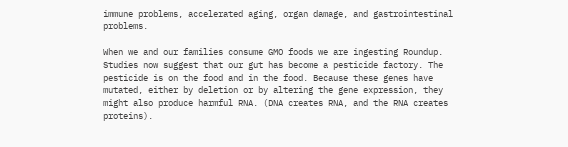immune problems, accelerated aging, organ damage, and gastrointestinal problems.

When we and our families consume GMO foods we are ingesting Roundup. Studies now suggest that our gut has become a pesticide factory. The pesticide is on the food and in the food. Because these genes have mutated, either by deletion or by altering the gene expression, they might also produce harmful RNA. (DNA creates RNA, and the RNA creates proteins).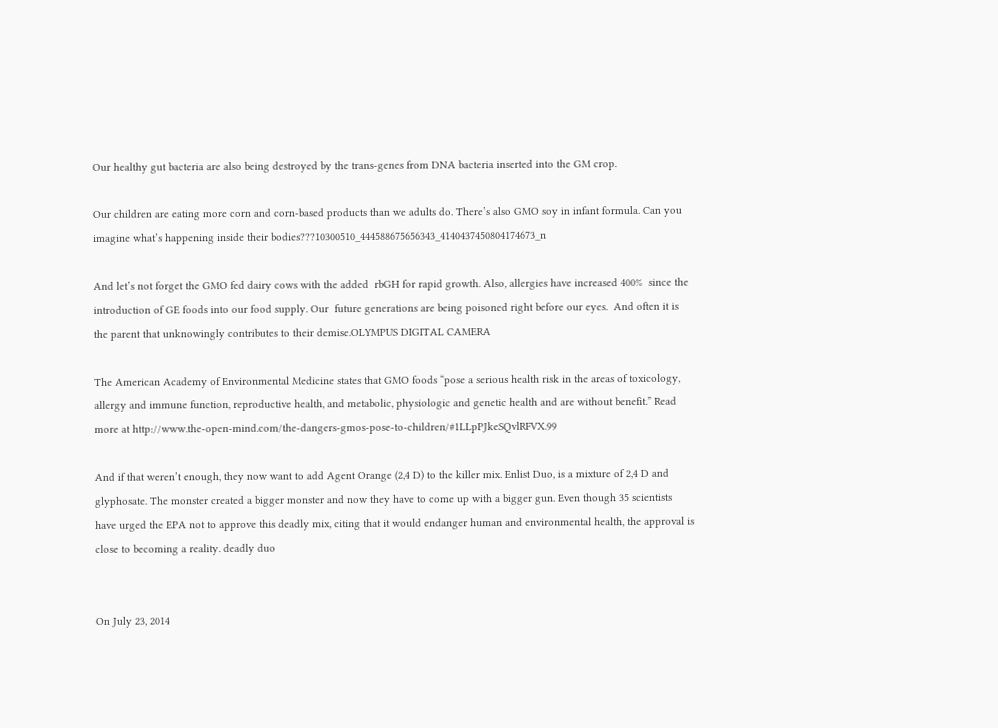Our healthy gut bacteria are also being destroyed by the trans-genes from DNA bacteria inserted into the GM crop.

Our children are eating more corn and corn-based products than we adults do. There’s also GMO soy in infant formula. Can you imagine what’s happening inside their bodies???10300510_444588675656343_4140437450804174673_n

And let’s not forget the GMO fed dairy cows with the added  rbGH for rapid growth. Also, allergies have increased 400%  since the introduction of GE foods into our food supply. Our  future generations are being poisoned right before our eyes.  And often it is the parent that unknowingly contributes to their demise.OLYMPUS DIGITAL CAMERA

The American Academy of Environmental Medicine states that GMO foods “pose a serious health risk in the areas of toxicology, allergy and immune function, reproductive health, and metabolic, physiologic and genetic health and are without benefit.” Read more at http://www.the-open-mind.com/the-dangers-gmos-pose-to-children/#1LLpPJkeSQvlRFVX.99

And if that weren’t enough, they now want to add Agent Orange (2,4 D) to the killer mix. Enlist Duo, is a mixture of 2,4 D and glyphosate. The monster created a bigger monster and now they have to come up with a bigger gun. Even though 35 scientists have urged the EPA not to approve this deadly mix, citing that it would endanger human and environmental health, the approval is close to becoming a reality. deadly duo


On July 23, 2014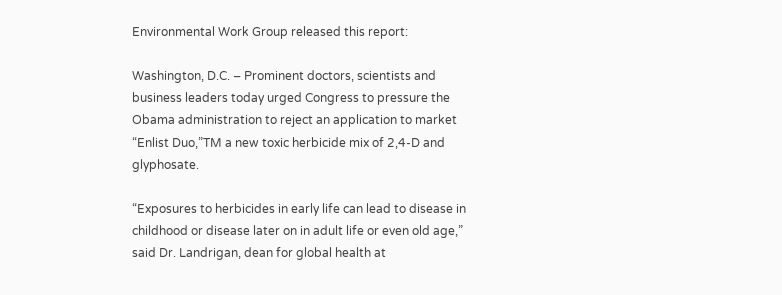Environmental Work Group released this report:

Washington, D.C. – Prominent doctors, scientists and business leaders today urged Congress to pressure the Obama administration to reject an application to market “Enlist Duo,”TM a new toxic herbicide mix of 2,4-D and glyphosate.

“Exposures to herbicides in early life can lead to disease in childhood or disease later on in adult life or even old age,” said Dr. Landrigan, dean for global health at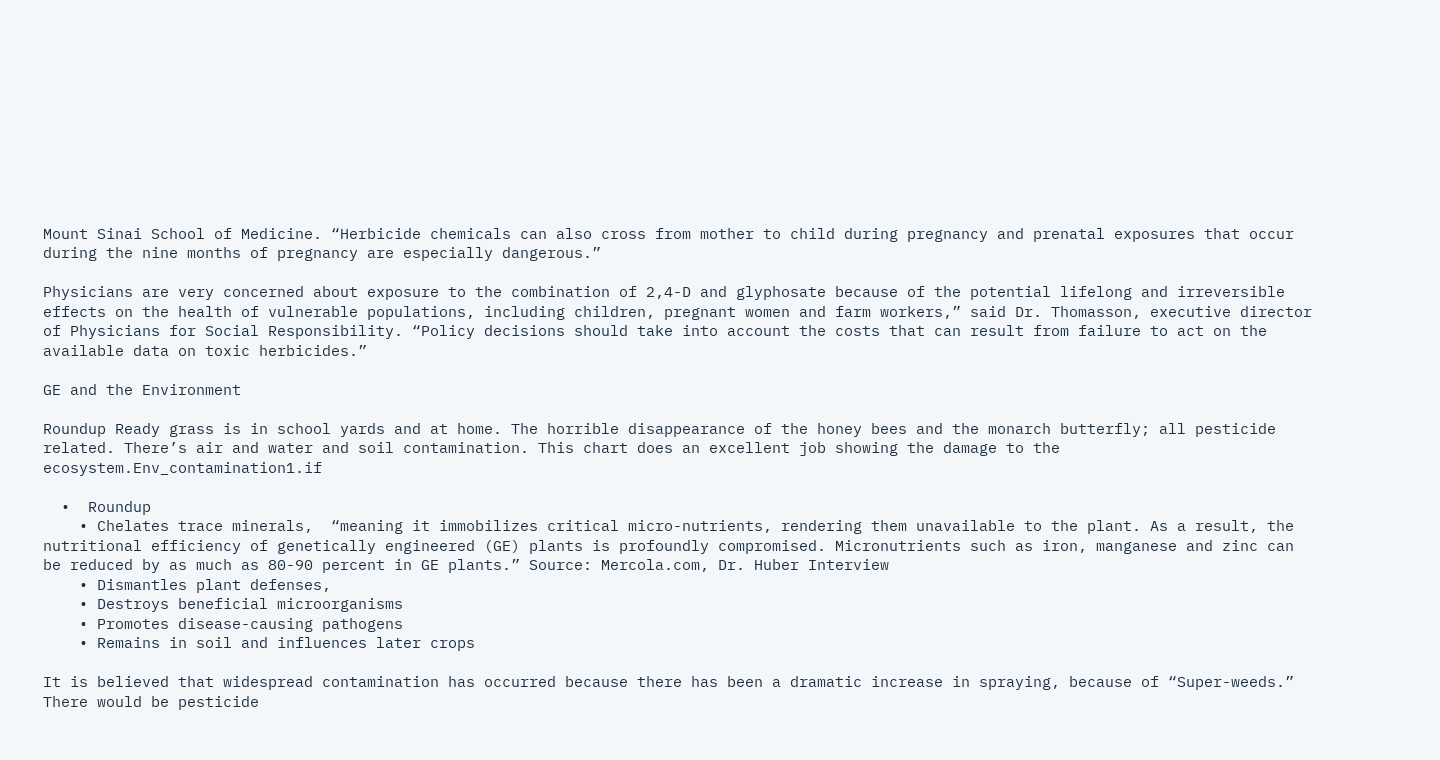Mount Sinai School of Medicine. “Herbicide chemicals can also cross from mother to child during pregnancy and prenatal exposures that occur during the nine months of pregnancy are especially dangerous.”

Physicians are very concerned about exposure to the combination of 2,4-D and glyphosate because of the potential lifelong and irreversible effects on the health of vulnerable populations, including children, pregnant women and farm workers,” said Dr. Thomasson, executive director of Physicians for Social Responsibility. “Policy decisions should take into account the costs that can result from failure to act on the available data on toxic herbicides.”

GE and the Environment

Roundup Ready grass is in school yards and at home. The horrible disappearance of the honey bees and the monarch butterfly; all pesticide related. There’s air and water and soil contamination. This chart does an excellent job showing the damage to the ecosystem.Env_contamination1.if

  •  Roundup
    • Chelates trace minerals,  “meaning it immobilizes critical micro-nutrients, rendering them unavailable to the plant. As a result, the nutritional efficiency of genetically engineered (GE) plants is profoundly compromised. Micronutrients such as iron, manganese and zinc can be reduced by as much as 80-90 percent in GE plants.” Source: Mercola.com, Dr. Huber Interview
    • Dismantles plant defenses,
    • Destroys beneficial microorganisms
    • Promotes disease-causing pathogens
    • Remains in soil and influences later crops

It is believed that widespread contamination has occurred because there has been a dramatic increase in spraying, because of “Super-weeds.” There would be pesticide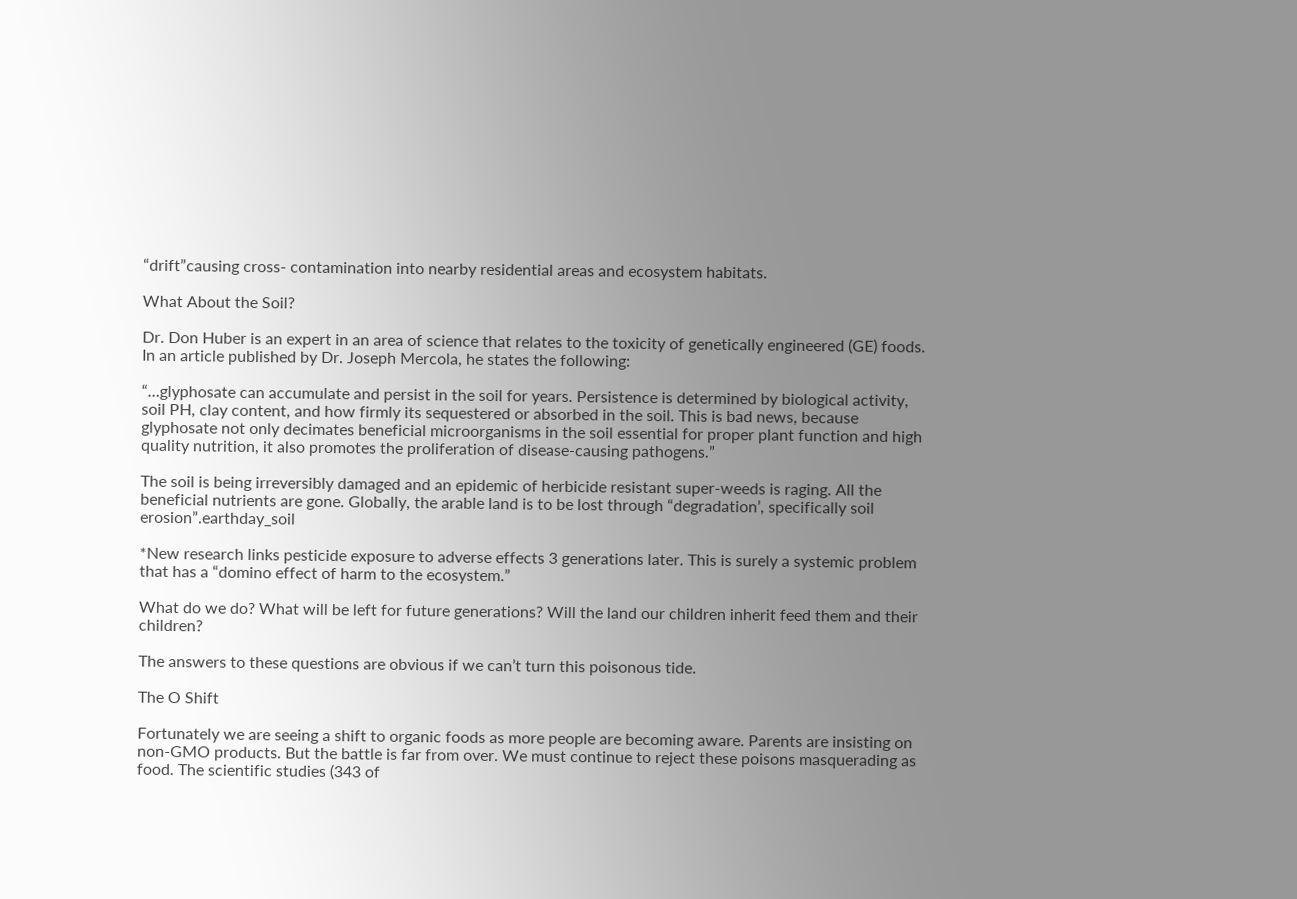“drift”causing cross- contamination into nearby residential areas and ecosystem habitats.

What About the Soil?

Dr. Don Huber is an expert in an area of science that relates to the toxicity of genetically engineered (GE) foods. In an article published by Dr. Joseph Mercola, he states the following:

“…glyphosate can accumulate and persist in the soil for years. Persistence is determined by biological activity, soil PH, clay content, and how firmly its sequestered or absorbed in the soil. This is bad news, because glyphosate not only decimates beneficial microorganisms in the soil essential for proper plant function and high quality nutrition, it also promotes the proliferation of disease-causing pathogens.”

The soil is being irreversibly damaged and an epidemic of herbicide resistant super-weeds is raging. All the beneficial nutrients are gone. Globally, the arable land is to be lost through “degradation’, specifically soil erosion”.earthday_soil

*New research links pesticide exposure to adverse effects 3 generations later. This is surely a systemic problem that has a “domino effect of harm to the ecosystem.”

What do we do? What will be left for future generations? Will the land our children inherit feed them and their children?

The answers to these questions are obvious if we can’t turn this poisonous tide.

The O Shift

Fortunately we are seeing a shift to organic foods as more people are becoming aware. Parents are insisting on non-GMO products. But the battle is far from over. We must continue to reject these poisons masquerading as food. The scientific studies (343 of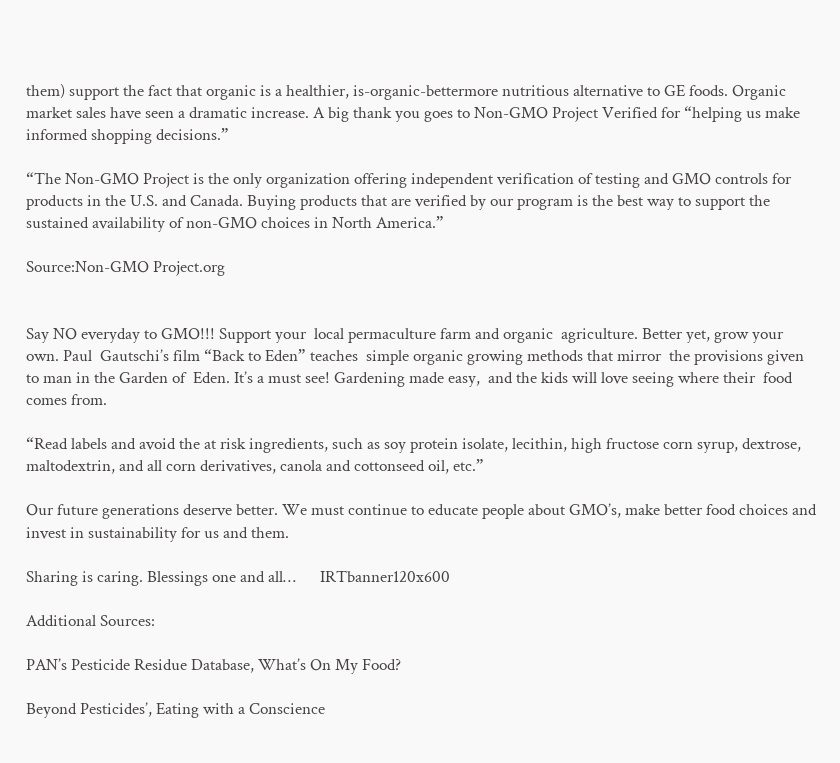them) support the fact that organic is a healthier, is-organic-bettermore nutritious alternative to GE foods. Organic market sales have seen a dramatic increase. A big thank you goes to Non-GMO Project Verified for “helping us make informed shopping decisions.”

“The Non-GMO Project is the only organization offering independent verification of testing and GMO controls for products in the U.S. and Canada. Buying products that are verified by our program is the best way to support the sustained availability of non-GMO choices in North America.”

Source:Non-GMO Project.org


Say NO everyday to GMO!!! Support your  local permaculture farm and organic  agriculture. Better yet, grow your own. Paul  Gautschi’s film “Back to Eden” teaches  simple organic growing methods that mirror  the provisions given to man in the Garden of  Eden. It’s a must see! Gardening made easy,  and the kids will love seeing where their  food comes from.

“Read labels and avoid the at risk ingredients, such as soy protein isolate, lecithin, high fructose corn syrup, dextrose, maltodextrin, and all corn derivatives, canola and cottonseed oil, etc.”

Our future generations deserve better. We must continue to educate people about GMO’s, make better food choices and invest in sustainability for us and them.

Sharing is caring. Blessings one and all…      IRTbanner120x600

Additional Sources:

PAN’s Pesticide Residue Database, What’s On My Food?

Beyond Pesticides’, Eating with a Conscience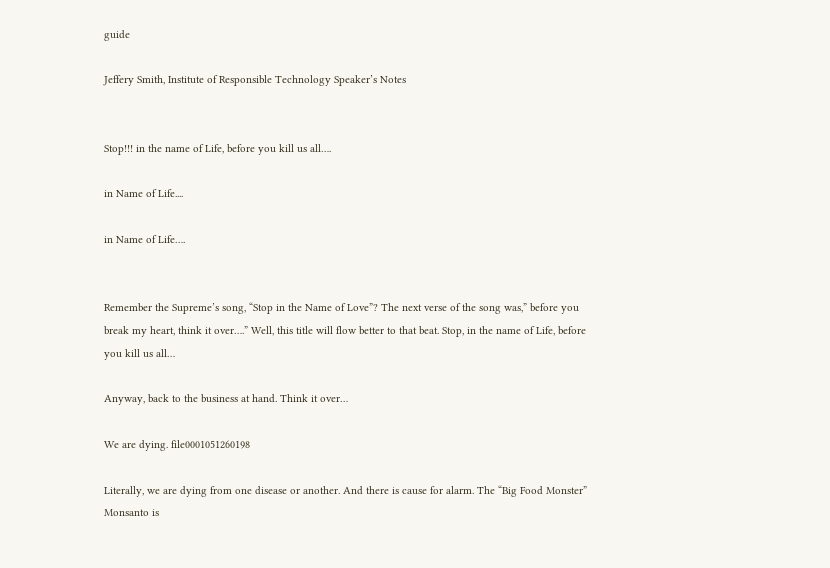guide

Jeffery Smith, Institute of Responsible Technology Speaker’s Notes


Stop!!! in the name of Life, before you kill us all….

in Name of Life....

in Name of Life….


Remember the Supreme’s song, “Stop in the Name of Love”? The next verse of the song was,” before you break my heart, think it over….” Well, this title will flow better to that beat. Stop, in the name of Life, before you kill us all…

Anyway, back to the business at hand. Think it over…

We are dying. file0001051260198

Literally, we are dying from one disease or another. And there is cause for alarm. The “Big Food Monster” Monsanto is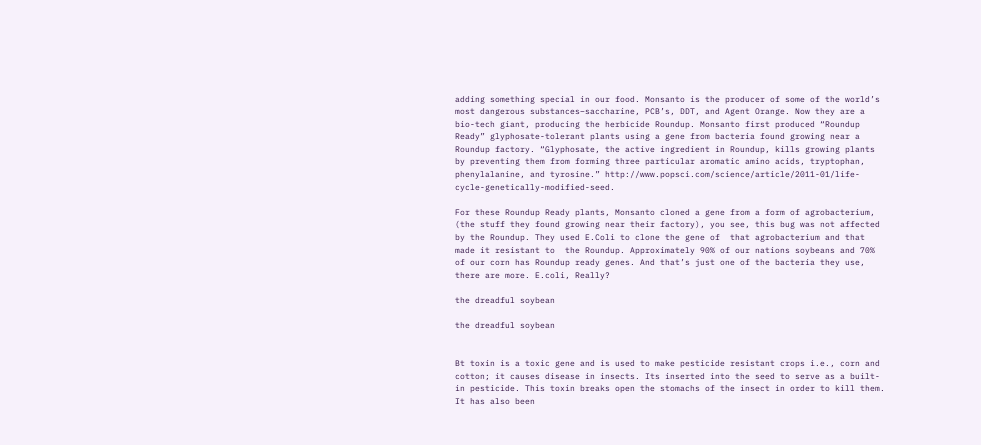adding something special in our food. Monsanto is the producer of some of the world’s most dangerous substances–saccharine, PCB’s, DDT, and Agent Orange. Now they are a bio-tech giant, producing the herbicide Roundup. Monsanto first produced “Roundup Ready” glyphosate-tolerant plants using a gene from bacteria found growing near a Roundup factory. “Glyphosate, the active ingredient in Roundup, kills growing plants by preventing them from forming three particular aromatic amino acids, tryptophan, phenylalanine, and tyrosine.” http://www.popsci.com/science/article/2011-01/life-cycle-genetically-modified-seed.

For these Roundup Ready plants, Monsanto cloned a gene from a form of agrobacterium, (the stuff they found growing near their factory), you see, this bug was not affected by the Roundup. They used E.Coli to clone the gene of  that agrobacterium and that made it resistant to  the Roundup. Approximately 90% of our nations soybeans and 70% of our corn has Roundup ready genes. And that’s just one of the bacteria they use, there are more. E.coli, Really?

the dreadful soybean

the dreadful soybean


Bt toxin is a toxic gene and is used to make pesticide resistant crops i.e., corn and cotton; it causes disease in insects. Its inserted into the seed to serve as a built-in pesticide. This toxin breaks open the stomachs of the insect in order to kill them. It has also been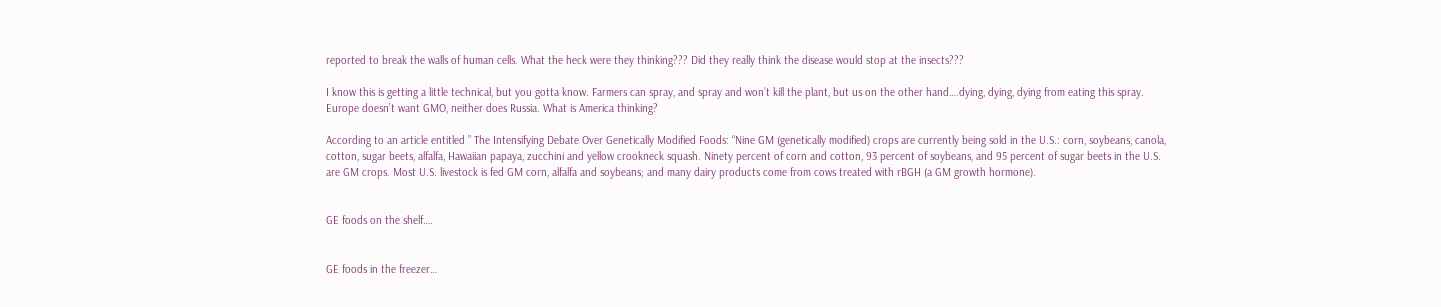reported to break the walls of human cells. What the heck were they thinking??? Did they really think the disease would stop at the insects???

I know this is getting a little technical, but you gotta know. Farmers can spray, and spray and won’t kill the plant, but us on the other hand….dying, dying, dying from eating this spray. Europe doesn’t want GMO, neither does Russia. What is America thinking?

According to an article entitled ” The Intensifying Debate Over Genetically Modified Foods: “Nine GM (genetically modified) crops are currently being sold in the U.S.: corn, soybeans, canola, cotton, sugar beets, alfalfa, Hawaiian papaya, zucchini and yellow crookneck squash. Ninety percent of corn and cotton, 93 percent of soybeans, and 95 percent of sugar beets in the U.S. are GM crops. Most U.S. livestock is fed GM corn, alfalfa and soybeans; and many dairy products come from cows treated with rBGH (a GM growth hormone).


GE foods on the shelf….


GE foods in the freezer…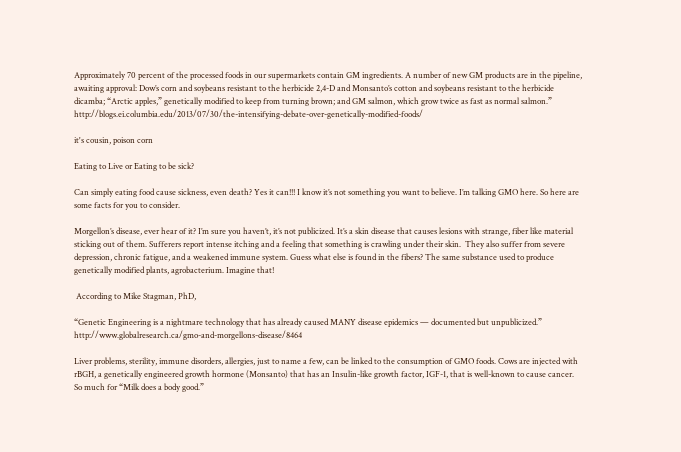Approximately 70 percent of the processed foods in our supermarkets contain GM ingredients. A number of new GM products are in the pipeline, awaiting approval: Dow’s corn and soybeans resistant to the herbicide 2,4-D and Monsanto’s cotton and soybeans resistant to the herbicide dicamba; “Arctic apples,” genetically modified to keep from turning brown; and GM salmon, which grow twice as fast as normal salmon.” http://blogs.ei.columbia.edu/2013/07/30/the-intensifying-debate-over-genetically-modified-foods/

it's cousin, poison corn

Eating to Live or Eating to be sick?

Can simply eating food cause sickness, even death? Yes it can!!! I know it’s not something you want to believe. I’m talking GMO here. So here are some facts for you to consider.

Morgellon’s disease, ever hear of it? I’m sure you haven’t, it’s not publicized. It’s a skin disease that causes lesions with strange, fiber like material sticking out of them. Sufferers report intense itching and a feeling that something is crawling under their skin.  They also suffer from severe depression, chronic fatigue, and a weakened immune system. Guess what else is found in the fibers? The same substance used to produce genetically modified plants, agrobacterium. Imagine that!

 According to Mike Stagman, PhD,

“Genetic Engineering is a nightmare technology that has already caused MANY disease epidemics — documented but unpublicized.” http://www.globalresearch.ca/gmo-and-morgellons-disease/8464

Liver problems, sterility, immune disorders, allergies, just to name a few, can be linked to the consumption of GMO foods. Cows are injected with rBGH, a genetically engineered growth hormone (Monsanto) that has an Insulin-like growth factor, IGF-1, that is well-known to cause cancer. So much for “Milk does a body good.”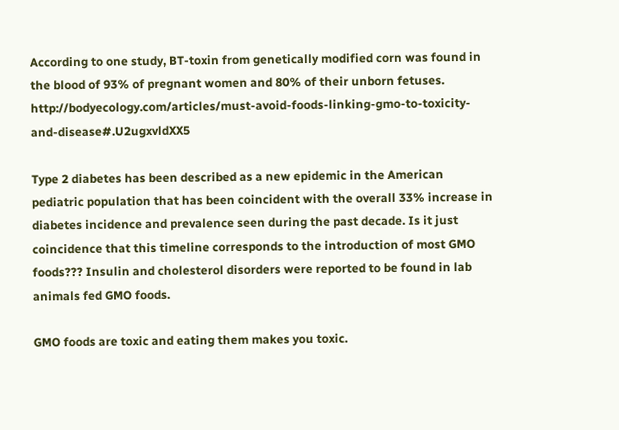According to one study, BT-toxin from genetically modified corn was found in the blood of 93% of pregnant women and 80% of their unborn fetuses. http://bodyecology.com/articles/must-avoid-foods-linking-gmo-to-toxicity-and-disease#.U2ugxvldXX5

Type 2 diabetes has been described as a new epidemic in the American pediatric population that has been coincident with the overall 33% increase in diabetes incidence and prevalence seen during the past decade. Is it just coincidence that this timeline corresponds to the introduction of most GMO foods??? Insulin and cholesterol disorders were reported to be found in lab animals fed GMO foods.

GMO foods are toxic and eating them makes you toxic.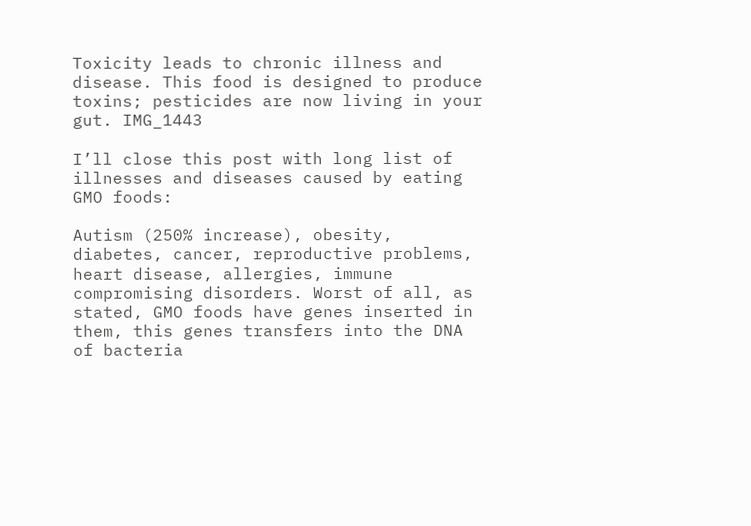Toxicity leads to chronic illness and disease. This food is designed to produce toxins; pesticides are now living in your gut. IMG_1443

I’ll close this post with long list of illnesses and diseases caused by eating GMO foods:

Autism (250% increase), obesity, diabetes, cancer, reproductive problems, heart disease, allergies, immune compromising disorders. Worst of all, as stated, GMO foods have genes inserted in them, this genes transfers into the DNA of bacteria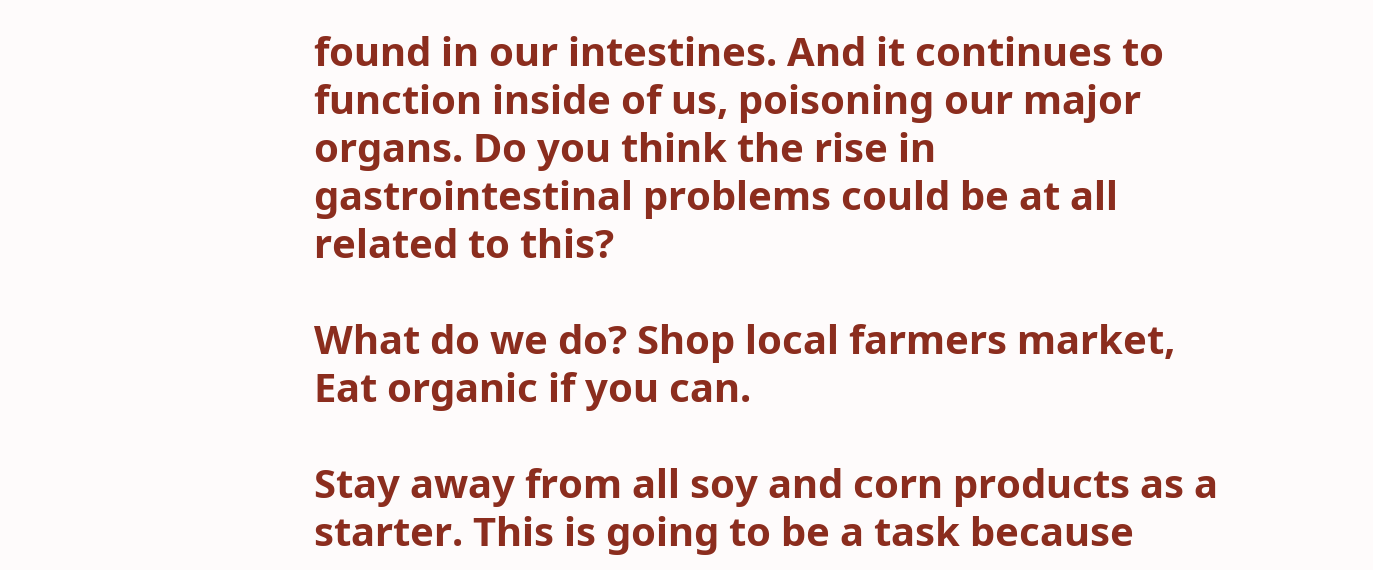found in our intestines. And it continues to function inside of us, poisoning our major organs. Do you think the rise in gastrointestinal problems could be at all related to this?

What do we do? Shop local farmers market, Eat organic if you can.

Stay away from all soy and corn products as a starter. This is going to be a task because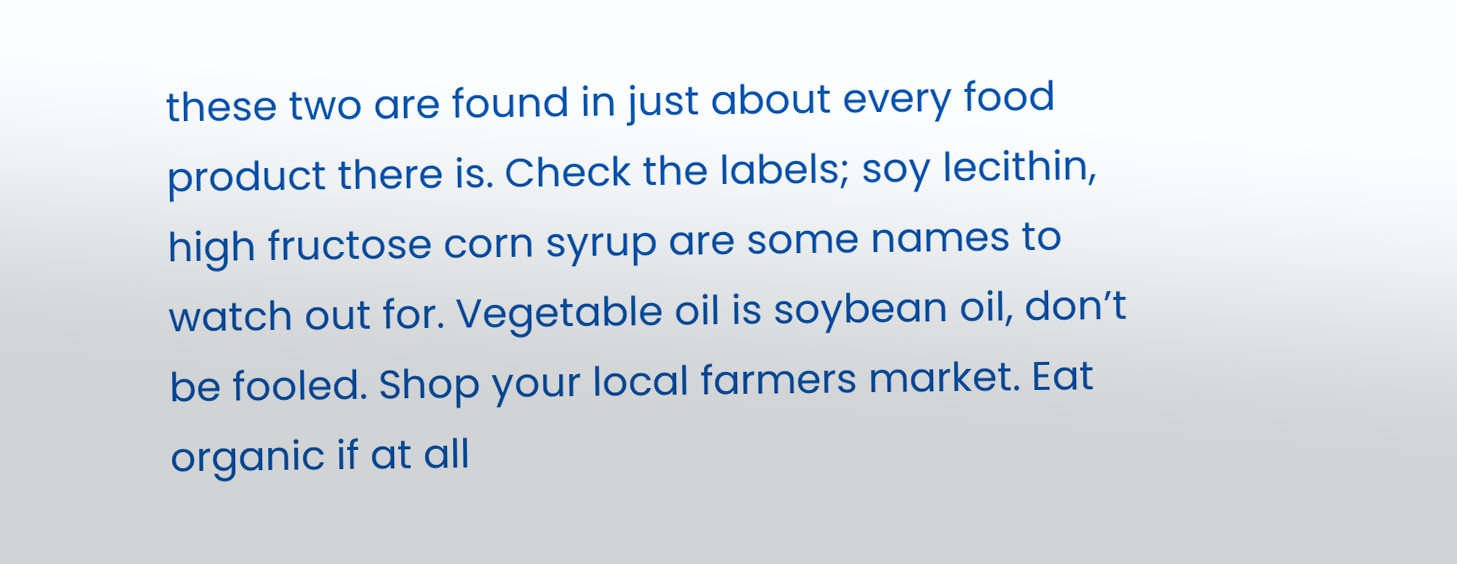these two are found in just about every food product there is. Check the labels; soy lecithin, high fructose corn syrup are some names to watch out for. Vegetable oil is soybean oil, don’t be fooled. Shop your local farmers market. Eat organic if at all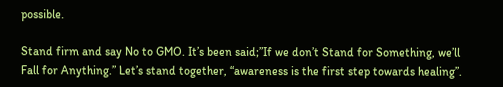possible.

Stand firm and say No to GMO. It’s been said;”If we don’t Stand for Something, we’ll Fall for Anything.” Let’s stand together, “awareness is the first step towards healing”.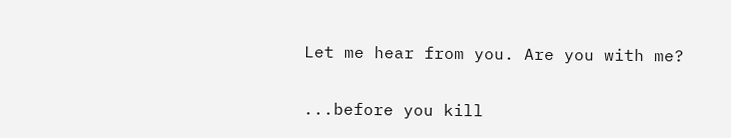Let me hear from you. Are you with me?

...before you kill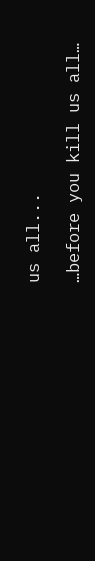us all...

…before you kill us all…